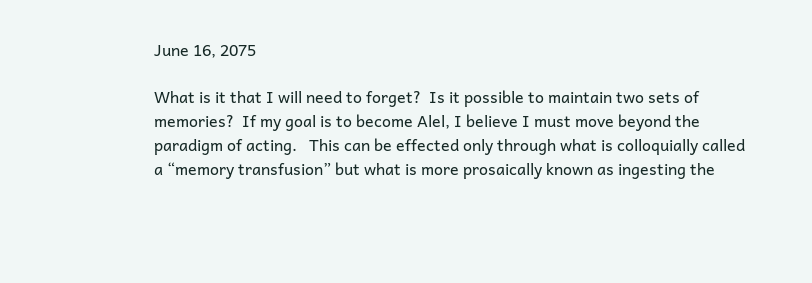June 16, 2075

What is it that I will need to forget?  Is it possible to maintain two sets of memories?  If my goal is to become Alel, I believe I must move beyond the paradigm of acting.   This can be effected only through what is colloquially called a “memory transfusion” but what is more prosaically known as ingesting the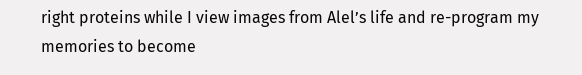right proteins while I view images from Alel’s life and re-program my memories to become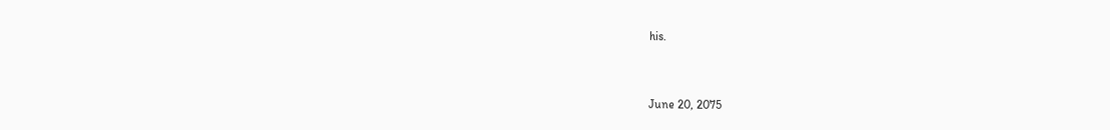his.


June 20, 2075